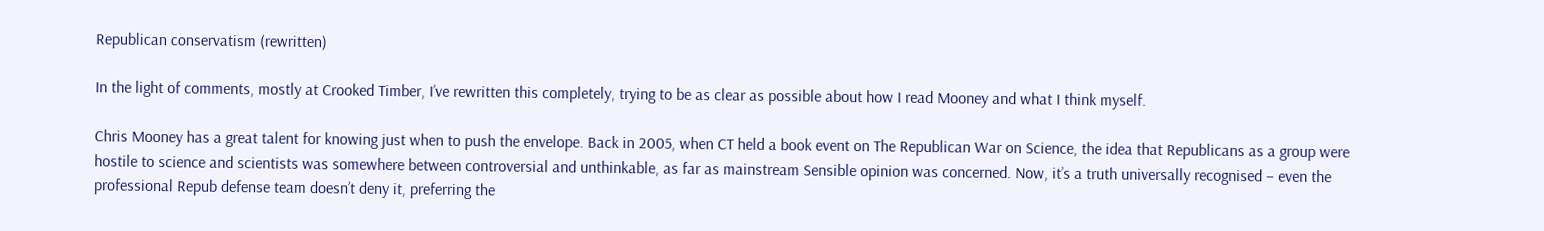Republican conservatism (rewritten)

In the light of comments, mostly at Crooked Timber, I’ve rewritten this completely, trying to be as clear as possible about how I read Mooney and what I think myself.

Chris Mooney has a great talent for knowing just when to push the envelope. Back in 2005, when CT held a book event on The Republican War on Science, the idea that Republicans as a group were hostile to science and scientists was somewhere between controversial and unthinkable, as far as mainstream Sensible opinion was concerned. Now, it’s a truth universally recognised – even the professional Repub defense team doesn’t deny it, preferring the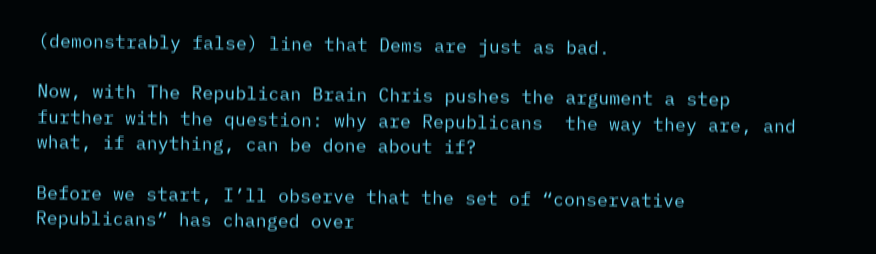(demonstrably false) line that Dems are just as bad.

Now, with The Republican Brain Chris pushes the argument a step further with the question: why are Republicans  the way they are, and what, if anything, can be done about if?

Before we start, I’ll observe that the set of “conservative Republicans” has changed over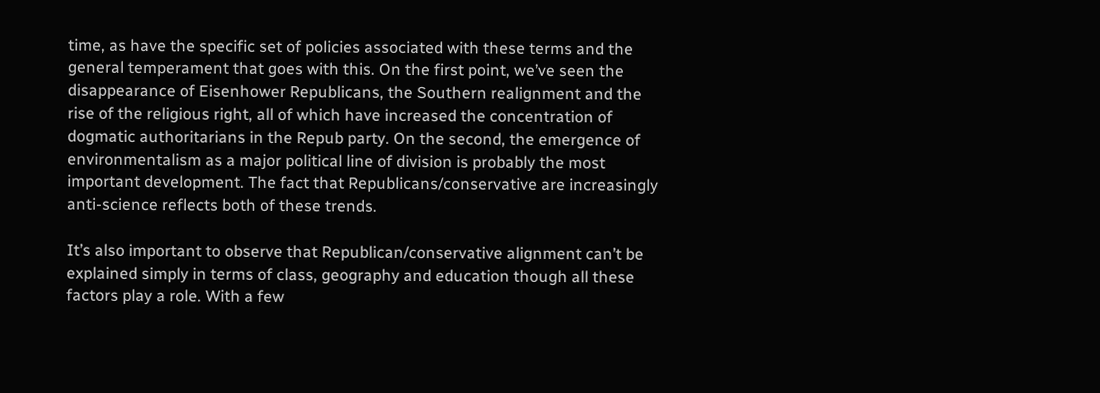time, as have the specific set of policies associated with these terms and the general temperament that goes with this. On the first point, we’ve seen the disappearance of Eisenhower Republicans, the Southern realignment and the rise of the religious right, all of which have increased the concentration of dogmatic authoritarians in the Repub party. On the second, the emergence of environmentalism as a major political line of division is probably the most important development. The fact that Republicans/conservative are increasingly anti-science reflects both of these trends.

It’s also important to observe that Republican/conservative alignment can’t be explained simply in terms of class, geography and education though all these factors play a role. With a few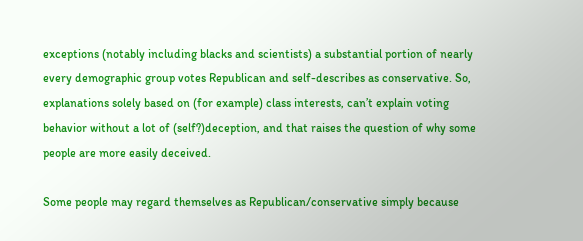exceptions (notably including blacks and scientists) a substantial portion of nearly every demographic group votes Republican and self-describes as conservative. So, explanations solely based on (for example) class interests, can’t explain voting behavior without a lot of (self?)deception, and that raises the question of why some people are more easily deceived.

Some people may regard themselves as Republican/conservative simply because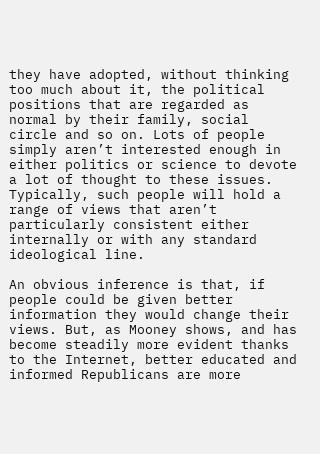they have adopted, without thinking too much about it, the political positions that are regarded as normal by their family, social circle and so on. Lots of people simply aren’t interested enough in either politics or science to devote a lot of thought to these issues. Typically, such people will hold a range of views that aren’t particularly consistent either internally or with any standard ideological line.

An obvious inference is that, if people could be given better information they would change their views. But, as Mooney shows, and has become steadily more evident thanks to the Internet, better educated and informed Republicans are more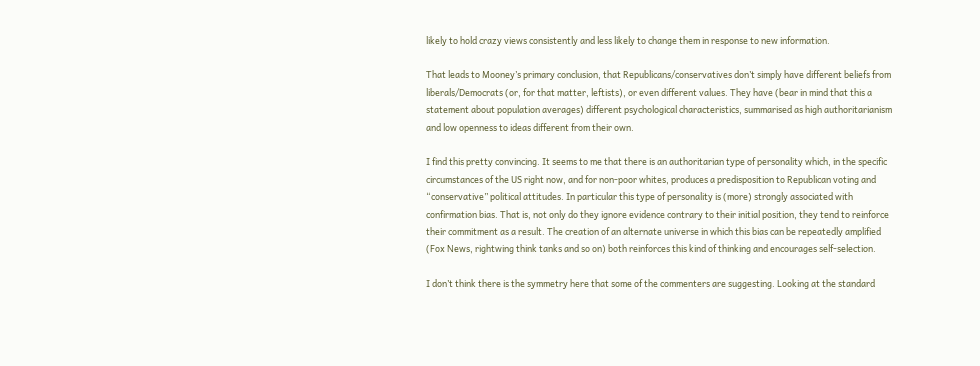likely to hold crazy views consistently and less likely to change them in response to new information.

That leads to Mooney’s primary conclusion, that Republicans/conservatives don’t simply have different beliefs from liberals/Democrats (or, for that matter, leftists), or even different values. They have (bear in mind that this a statement about population averages) different psychological characteristics, summarised as high authoritarianism and low openness to ideas different from their own.

I find this pretty convincing. It seems to me that there is an authoritarian type of personality which, in the specific circumstances of the US right now, and for non-poor whites, produces a predisposition to Republican voting and “conservative” political attitudes. In particular this type of personality is (more) strongly associated with confirmation bias. That is, not only do they ignore evidence contrary to their initial position, they tend to reinforce their commitment as a result. The creation of an alternate universe in which this bias can be repeatedly amplified (Fox News, rightwing think tanks and so on) both reinforces this kind of thinking and encourages self-selection.

I don’t think there is the symmetry here that some of the commenters are suggesting. Looking at the standard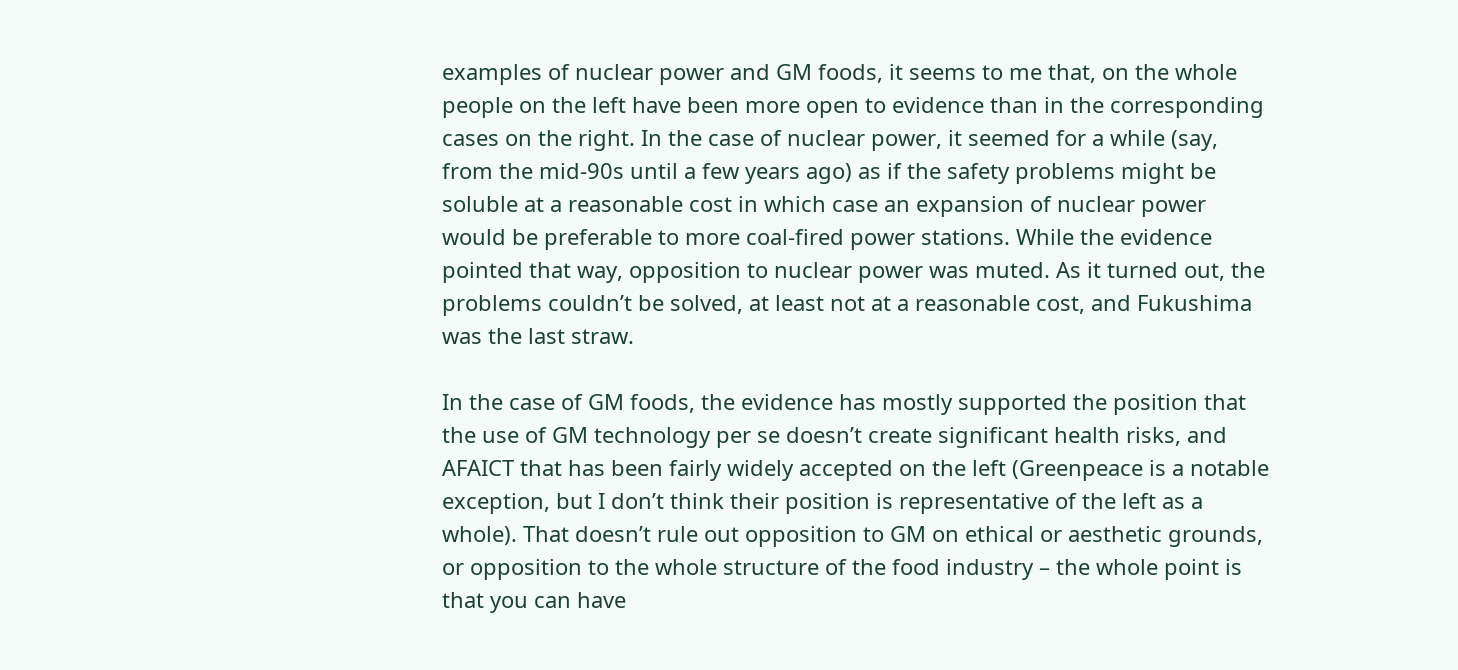examples of nuclear power and GM foods, it seems to me that, on the whole people on the left have been more open to evidence than in the corresponding cases on the right. In the case of nuclear power, it seemed for a while (say, from the mid-90s until a few years ago) as if the safety problems might be soluble at a reasonable cost in which case an expansion of nuclear power would be preferable to more coal-fired power stations. While the evidence pointed that way, opposition to nuclear power was muted. As it turned out, the problems couldn’t be solved, at least not at a reasonable cost, and Fukushima was the last straw.

In the case of GM foods, the evidence has mostly supported the position that the use of GM technology per se doesn’t create significant health risks, and AFAICT that has been fairly widely accepted on the left (Greenpeace is a notable exception, but I don’t think their position is representative of the left as a whole). That doesn’t rule out opposition to GM on ethical or aesthetic grounds, or opposition to the whole structure of the food industry – the whole point is that you can have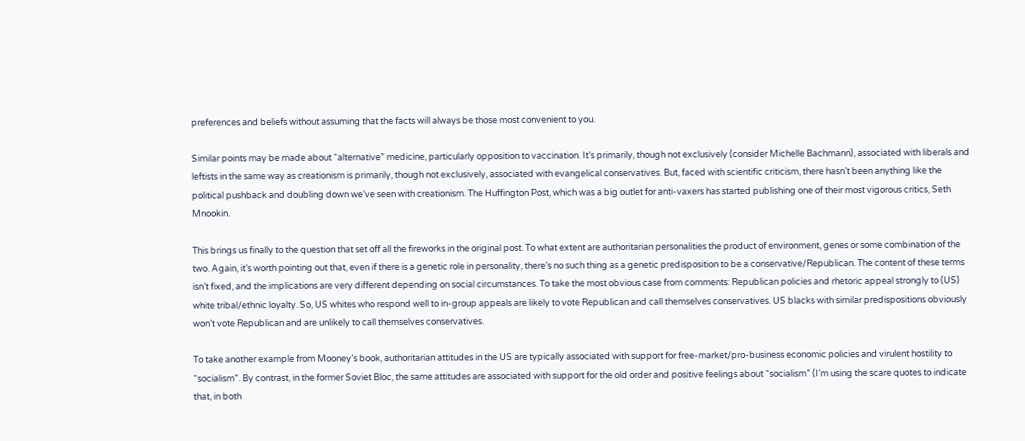preferences and beliefs without assuming that the facts will always be those most convenient to you.

Similar points may be made about “alternative” medicine, particularly opposition to vaccination. It’s primarily, though not exclusively (consider Michelle Bachmann), associated with liberals and leftists in the same way as creationism is primarily, though not exclusively, associated with evangelical conservatives. But, faced with scientific criticism, there hasn’t been anything like the political pushback and doubling down we’ve seen with creationism. The Huffington Post, which was a big outlet for anti-vaxers has started publishing one of their most vigorous critics, Seth Mnookin.

This brings us finally to the question that set off all the fireworks in the original post. To what extent are authoritarian personalities the product of environment, genes or some combination of the two. Again, it’s worth pointing out that, even if there is a genetic role in personality, there’s no such thing as a genetic predisposition to be a conservative/Republican. The content of these terms isn’t fixed, and the implications are very different depending on social circumstances. To take the most obvious case from comments: Republican policies and rhetoric appeal strongly to (US) white tribal/ethnic loyalty. So, US whites who respond well to in-group appeals are likely to vote Republican and call themselves conservatives. US blacks with similar predispositions obviously won’t vote Republican and are unlikely to call themselves conservatives.

To take another example from Mooney’s book, authoritarian attitudes in the US are typically associated with support for free-market/pro-business economic policies and virulent hostility to “socialism”. By contrast, in the former Soviet Bloc, the same attitudes are associated with support for the old order and positive feelings about “socialism” (I’m using the scare quotes to indicate that, in both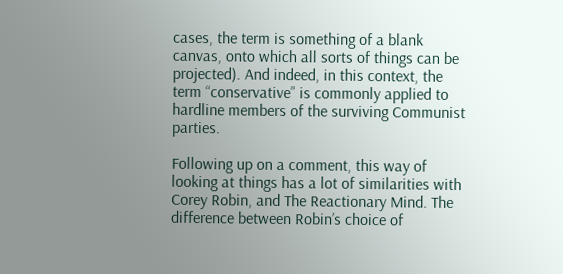cases, the term is something of a blank canvas, onto which all sorts of things can be projected). And indeed, in this context, the term “conservative” is commonly applied to hardline members of the surviving Communist parties.

Following up on a comment, this way of looking at things has a lot of similarities with Corey Robin, and The Reactionary Mind. The difference between Robin’s choice of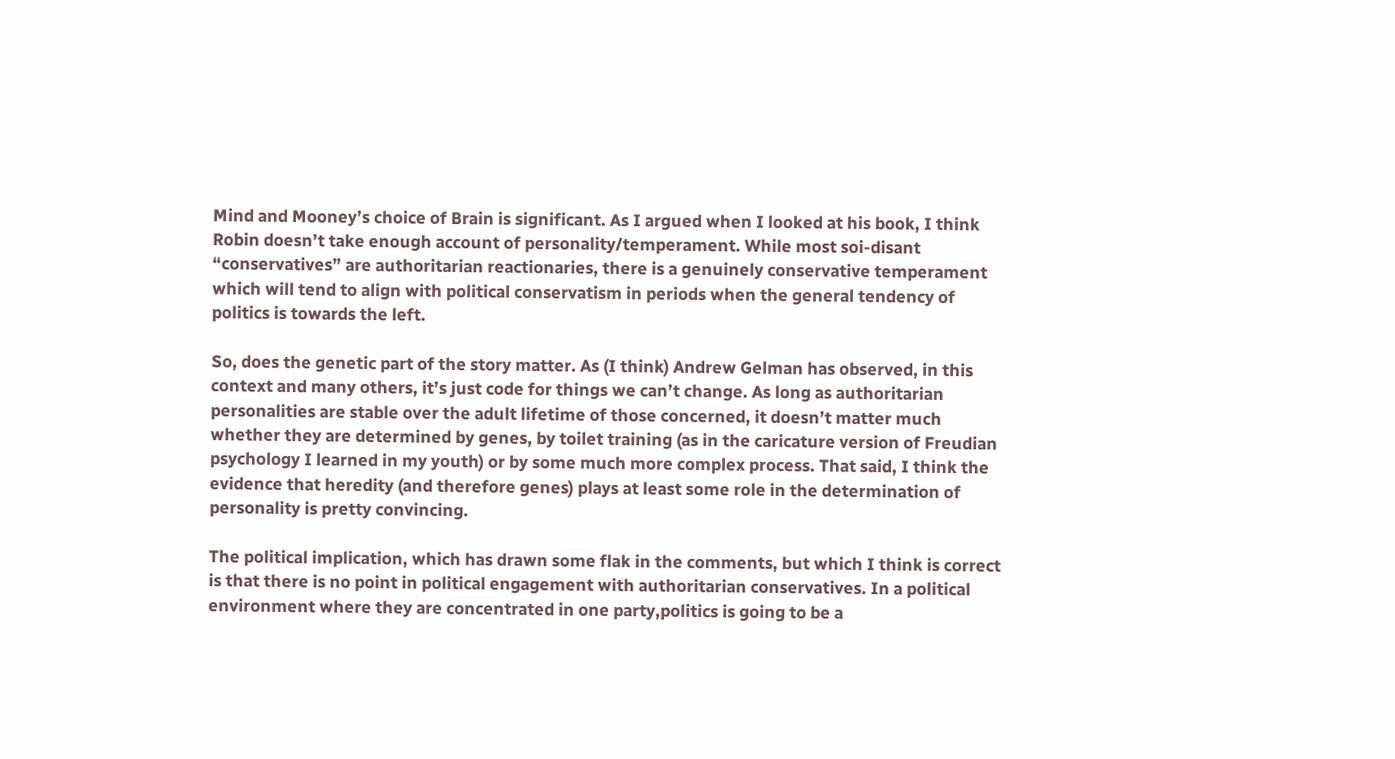Mind and Mooney’s choice of Brain is significant. As I argued when I looked at his book, I think Robin doesn’t take enough account of personality/temperament. While most soi-disant “conservatives” are authoritarian reactionaries, there is a genuinely conservative temperament which will tend to align with political conservatism in periods when the general tendency of politics is towards the left.

So, does the genetic part of the story matter. As (I think) Andrew Gelman has observed, in this context and many others, it’s just code for things we can’t change. As long as authoritarian personalities are stable over the adult lifetime of those concerned, it doesn’t matter much whether they are determined by genes, by toilet training (as in the caricature version of Freudian psychology I learned in my youth) or by some much more complex process. That said, I think the evidence that heredity (and therefore genes) plays at least some role in the determination of personality is pretty convincing.

The political implication, which has drawn some flak in the comments, but which I think is correct is that there is no point in political engagement with authoritarian conservatives. In a political environment where they are concentrated in one party,politics is going to be a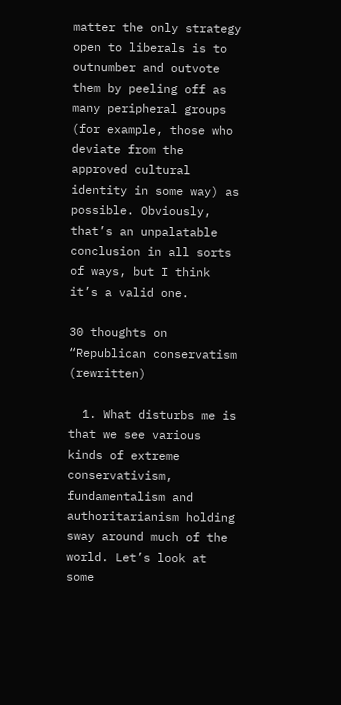matter the only strategy open to liberals is to outnumber and outvote them by peeling off as many peripheral groups (for example, those who deviate from the approved cultural identity in some way) as possible. Obviously, that’s an unpalatable conclusion in all sorts of ways, but I think it’s a valid one.

30 thoughts on “Republican conservatism (rewritten)

  1. What disturbs me is that we see various kinds of extreme conservativism, fundamentalism and authoritarianism holding sway around much of the world. Let’s look at some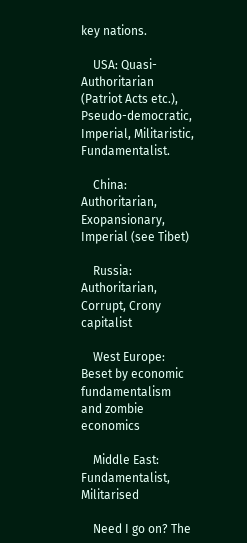key nations.

    USA: Quasi-Authoritarian (Patriot Acts etc.), Pseudo-democratic, Imperial, Militaristic, Fundamentalist.

    China: Authoritarian, Exopansionary, Imperial (see Tibet)

    Russia: Authoritarian, Corrupt, Crony capitalist

    West Europe: Beset by economic fundamentalism and zombie economics

    Middle East: Fundamentalist, Militarised

    Need I go on? The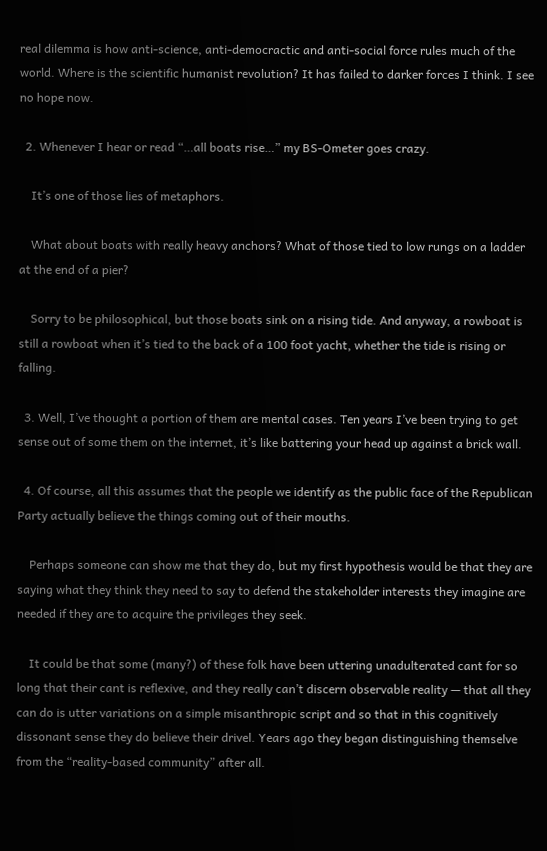real dilemma is how anti-science, anti-democractic and anti-social force rules much of the world. Where is the scientific humanist revolution? It has failed to darker forces I think. I see no hope now.

  2. Whenever I hear or read “…all boats rise…” my BS-Ometer goes crazy.

    It’s one of those lies of metaphors.

    What about boats with really heavy anchors? What of those tied to low rungs on a ladder at the end of a pier?

    Sorry to be philosophical, but those boats sink on a rising tide. And anyway, a rowboat is still a rowboat when it’s tied to the back of a 100 foot yacht, whether the tide is rising or falling.

  3. Well, I’ve thought a portion of them are mental cases. Ten years I’ve been trying to get sense out of some them on the internet, it’s like battering your head up against a brick wall.

  4. Of course, all this assumes that the people we identify as the public face of the Republican Party actually believe the things coming out of their mouths.

    Perhaps someone can show me that they do, but my first hypothesis would be that they are saying what they think they need to say to defend the stakeholder interests they imagine are needed if they are to acquire the privileges they seek.

    It could be that some (many?) of these folk have been uttering unadulterated cant for so long that their cant is reflexive, and they really can’t discern observable reality — that all they can do is utter variations on a simple misanthropic script and so that in this cognitively dissonant sense they do believe their drivel. Years ago they began distinguishing themselve from the “reality-based community” after all.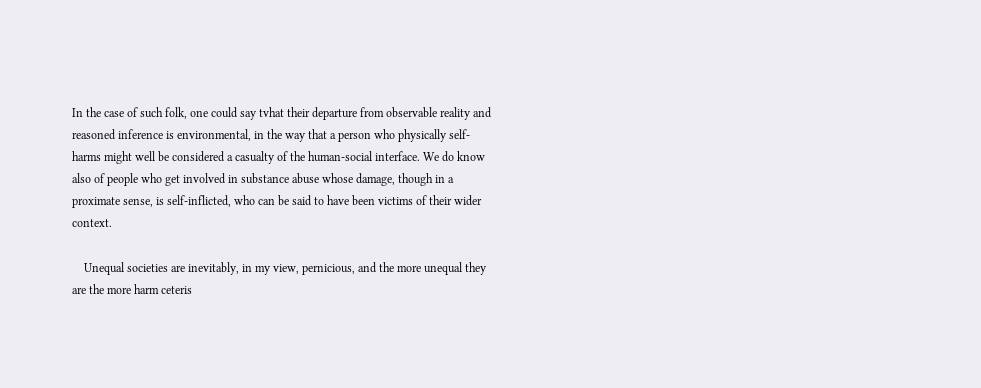In the case of such folk, one could say tvhat their departure from observable reality and reasoned inference is environmental, in the way that a person who physically self-harms might well be considered a casualty of the human-social interface. We do know also of people who get involved in substance abuse whose damage, though in a proximate sense, is self-inflicted, who can be said to have been victims of their wider context.

    Unequal societies are inevitably, in my view, pernicious, and the more unequal they are the more harm ceteris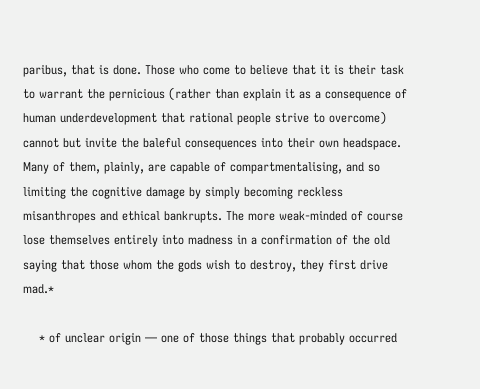paribus, that is done. Those who come to believe that it is their task to warrant the pernicious (rather than explain it as a consequence of human underdevelopment that rational people strive to overcome) cannot but invite the baleful consequences into their own headspace. Many of them, plainly, are capable of compartmentalising, and so limiting the cognitive damage by simply becoming reckless misanthropes and ethical bankrupts. The more weak-minded of course lose themselves entirely into madness in a confirmation of the old saying that those whom the gods wish to destroy, they first drive mad.*

    * of unclear origin — one of those things that probably occurred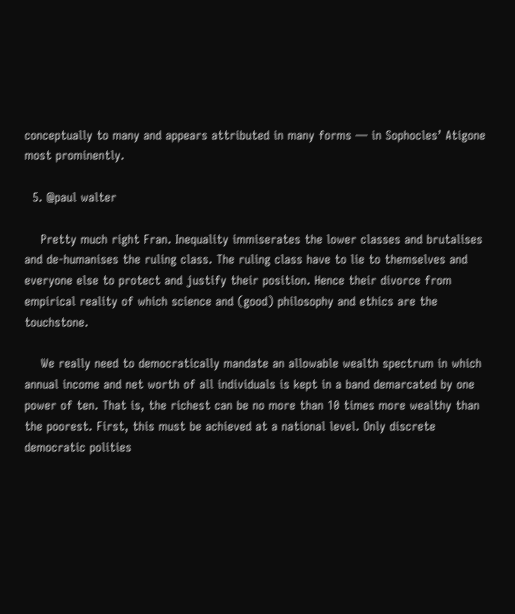conceptually to many and appears attributed in many forms — in Sophocles’ Atigone most prominently.

  5. @paul walter

    Pretty much right Fran. Inequality immiserates the lower classes and brutalises and de-humanises the ruling class. The ruling class have to lie to themselves and everyone else to protect and justify their position. Hence their divorce from empirical reality of which science and (good) philosophy and ethics are the touchstone.

    We really need to democratically mandate an allowable wealth spectrum in which annual income and net worth of all individuals is kept in a band demarcated by one power of ten. That is, the richest can be no more than 10 times more wealthy than the poorest. First, this must be achieved at a national level. Only discrete democratic polities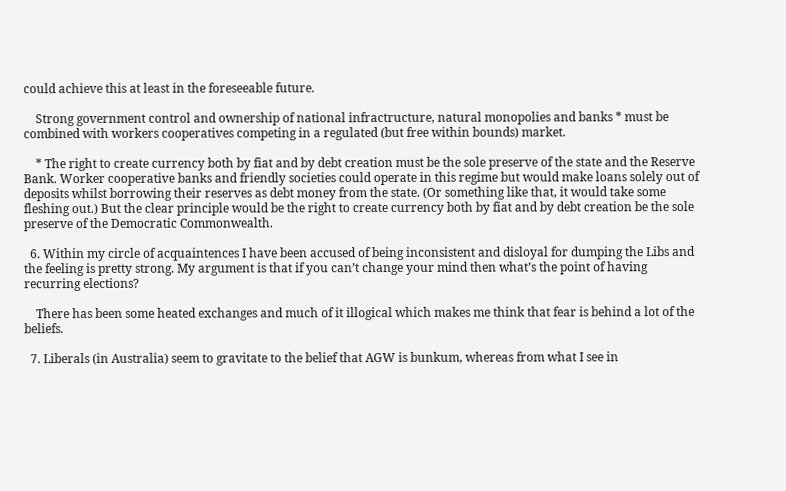could achieve this at least in the foreseeable future.

    Strong government control and ownership of national infractructure, natural monopolies and banks * must be combined with workers cooperatives competing in a regulated (but free within bounds) market.

    * The right to create currency both by fiat and by debt creation must be the sole preserve of the state and the Reserve Bank. Worker cooperative banks and friendly societies could operate in this regime but would make loans solely out of deposits whilst borrowing their reserves as debt money from the state. (Or something like that, it would take some fleshing out.) But the clear principle would be the right to create currency both by fiat and by debt creation be the sole preserve of the Democratic Commonwealth.

  6. Within my circle of acquaintences I have been accused of being inconsistent and disloyal for dumping the Libs and the feeling is pretty strong. My argument is that if you can’t change your mind then what’s the point of having recurring elections?

    There has been some heated exchanges and much of it illogical which makes me think that fear is behind a lot of the beliefs.

  7. Liberals (in Australia) seem to gravitate to the belief that AGW is bunkum, whereas from what I see in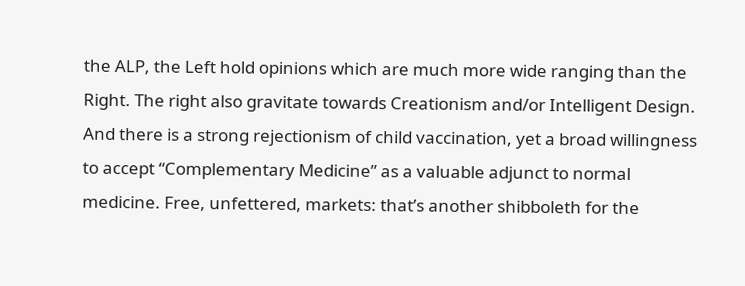the ALP, the Left hold opinions which are much more wide ranging than the Right. The right also gravitate towards Creationism and/or Intelligent Design. And there is a strong rejectionism of child vaccination, yet a broad willingness to accept “Complementary Medicine” as a valuable adjunct to normal medicine. Free, unfettered, markets: that’s another shibboleth for the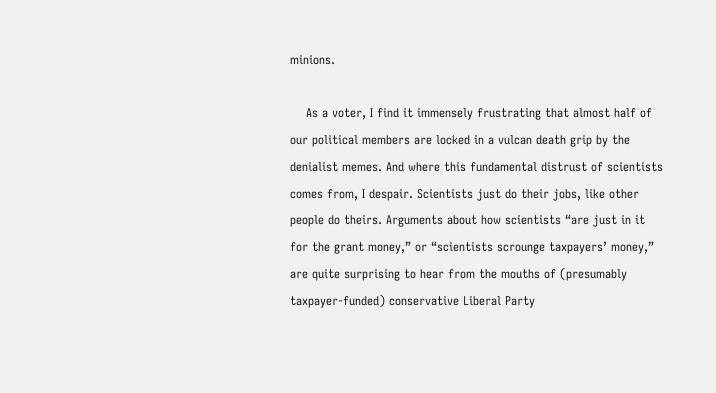minions.

    As a voter, I find it immensely frustrating that almost half of our political members are locked in a vulcan death grip by the denialist memes. And where this fundamental distrust of scientists comes from, I despair. Scientists just do their jobs, like other people do theirs. Arguments about how scientists “are just in it for the grant money,” or “scientists scrounge taxpayers’ money,” are quite surprising to hear from the mouths of (presumably taxpayer-funded) conservative Liberal Party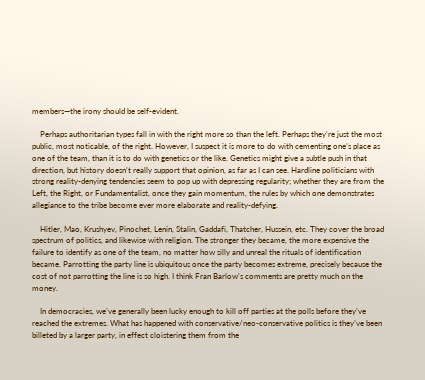members—the irony should be self-evident.

    Perhaps authoritarian types fall in with the right more so than the left. Perhaps they’re just the most public, most noticable, of the right. However, I suspect it is more to do with cementing one’s place as one of the team, than it is to do with genetics or the like. Genetics might give a subtle push in that direction, but history doesn’t really support that opinion, as far as I can see. Hardline politicians with strong reality-denying tendencies seem to pop up with depressing regularity; whether they are from the Left, the Right, or Fundamentalist, once they gain momentum, the rules by which one demonstrates allegiance to the tribe become ever more elaborate and reality-defying.

    Hitler, Mao, Krushyev, Pinochet, Lenin, Stalin, Gaddafi, Thatcher, Hussein, etc. They cover the broad spectrum of politics, and likewise with religion. The stronger they became, the more expensive the failure to identify as one of the team, no matter how silly and unreal the rituals of identification became. Parrotting the party line is ubiquitous once the party becomes extreme, precisely because the cost of not parrotting the line is so high. I think Fran Barlow’s comments are pretty much on the money.

    In democracies, we’ve generally been lucky enough to kill off parties at the polls before they’ve reached the extremes. What has happened with conservative/neo-conservative politics is they’ve been billeted by a larger party, in effect cloistering them from the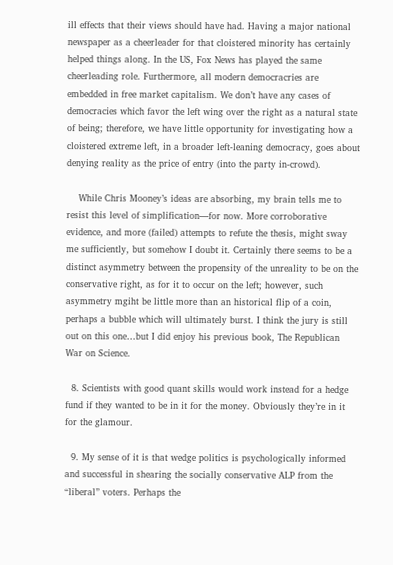ill effects that their views should have had. Having a major national newspaper as a cheerleader for that cloistered minority has certainly helped things along. In the US, Fox News has played the same cheerleading role. Furthermore, all modern democracries are embedded in free market capitalism. We don’t have any cases of democracies which favor the left wing over the right as a natural state of being; therefore, we have little opportunity for investigating how a cloistered extreme left, in a broader left-leaning democracy, goes about denying reality as the price of entry (into the party in-crowd).

    While Chris Mooney’s ideas are absorbing, my brain tells me to resist this level of simplification—for now. More corroborative evidence, and more (failed) attempts to refute the thesis, might sway me sufficiently, but somehow I doubt it. Certainly there seems to be a distinct asymmetry between the propensity of the unreality to be on the conservative right, as for it to occur on the left; however, such asymmetry mgiht be little more than an historical flip of a coin, perhaps a bubble which will ultimately burst. I think the jury is still out on this one…but I did enjoy his previous book, The Republican War on Science.

  8. Scientists with good quant skills would work instead for a hedge fund if they wanted to be in it for the money. Obviously they’re in it for the glamour.

  9. My sense of it is that wedge politics is psychologically informed and successful in shearing the socially conservative ALP from the “liberal” voters. Perhaps the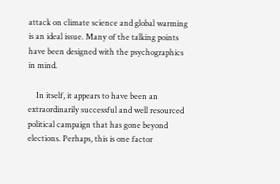attack on climate science and global warming is an ideal issue. Many of the talking points have been designed with the psychographics in mind.

    In itself, it appears to have been an extraordinarily successful and well resourced political campaign that has gone beyond elections. Perhaps, this is one factor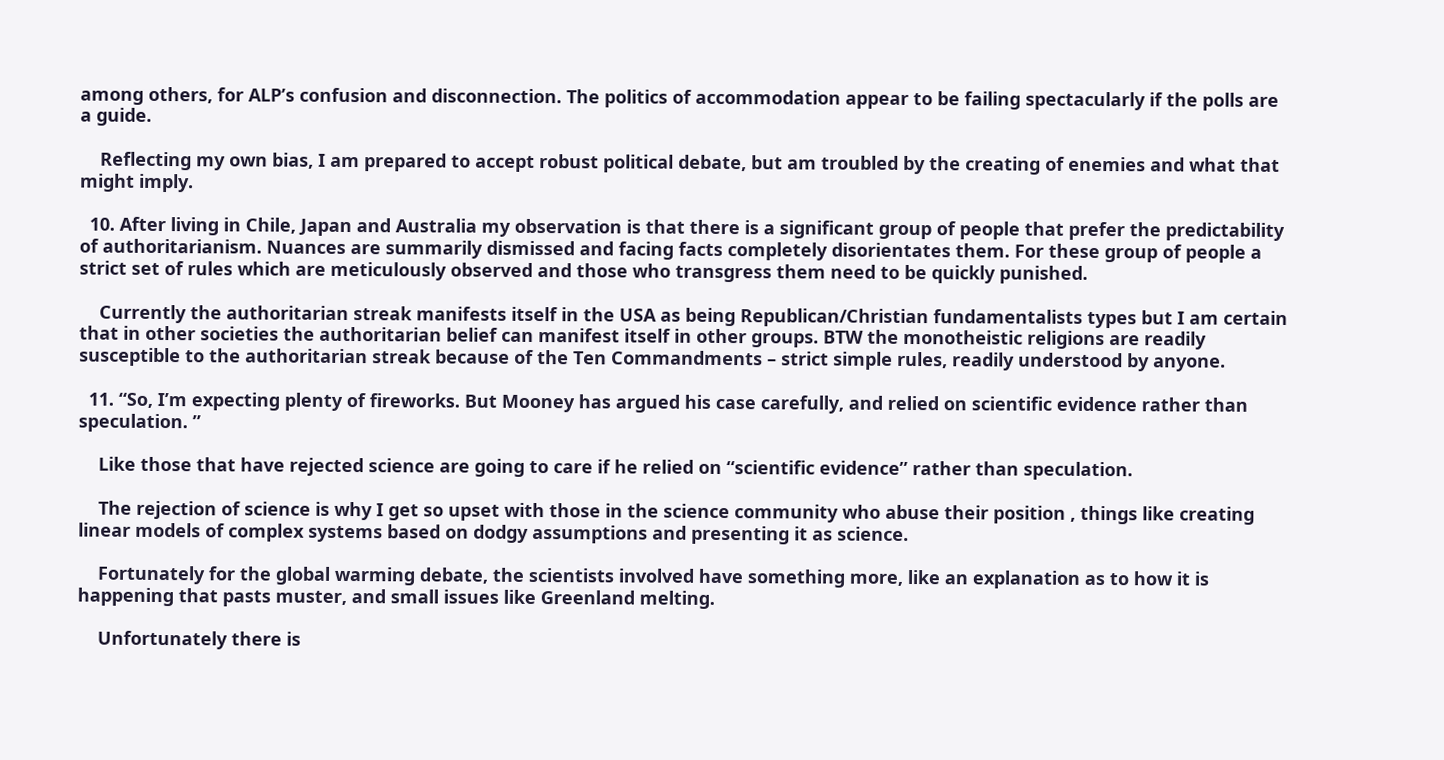among others, for ALP’s confusion and disconnection. The politics of accommodation appear to be failing spectacularly if the polls are a guide.

    Reflecting my own bias, I am prepared to accept robust political debate, but am troubled by the creating of enemies and what that might imply.

  10. After living in Chile, Japan and Australia my observation is that there is a significant group of people that prefer the predictability of authoritarianism. Nuances are summarily dismissed and facing facts completely disorientates them. For these group of people a strict set of rules which are meticulously observed and those who transgress them need to be quickly punished.

    Currently the authoritarian streak manifests itself in the USA as being Republican/Christian fundamentalists types but I am certain that in other societies the authoritarian belief can manifest itself in other groups. BTW the monotheistic religions are readily susceptible to the authoritarian streak because of the Ten Commandments – strict simple rules, readily understood by anyone.

  11. “So, I’m expecting plenty of fireworks. But Mooney has argued his case carefully, and relied on scientific evidence rather than speculation. ”

    Like those that have rejected science are going to care if he relied on “scientific evidence” rather than speculation.

    The rejection of science is why I get so upset with those in the science community who abuse their position , things like creating linear models of complex systems based on dodgy assumptions and presenting it as science.

    Fortunately for the global warming debate, the scientists involved have something more, like an explanation as to how it is happening that pasts muster, and small issues like Greenland melting.

    Unfortunately there is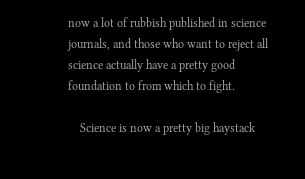now a lot of rubbish published in science journals, and those who want to reject all science actually have a pretty good foundation to from which to fight.

    Science is now a pretty big haystack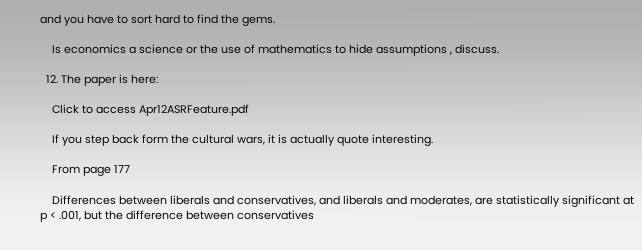and you have to sort hard to find the gems.

    Is economics a science or the use of mathematics to hide assumptions , discuss.

  12. The paper is here:

    Click to access Apr12ASRFeature.pdf

    If you step back form the cultural wars, it is actually quote interesting.

    From page 177

    Differences between liberals and conservatives, and liberals and moderates, are statistically significant at p < .001, but the difference between conservatives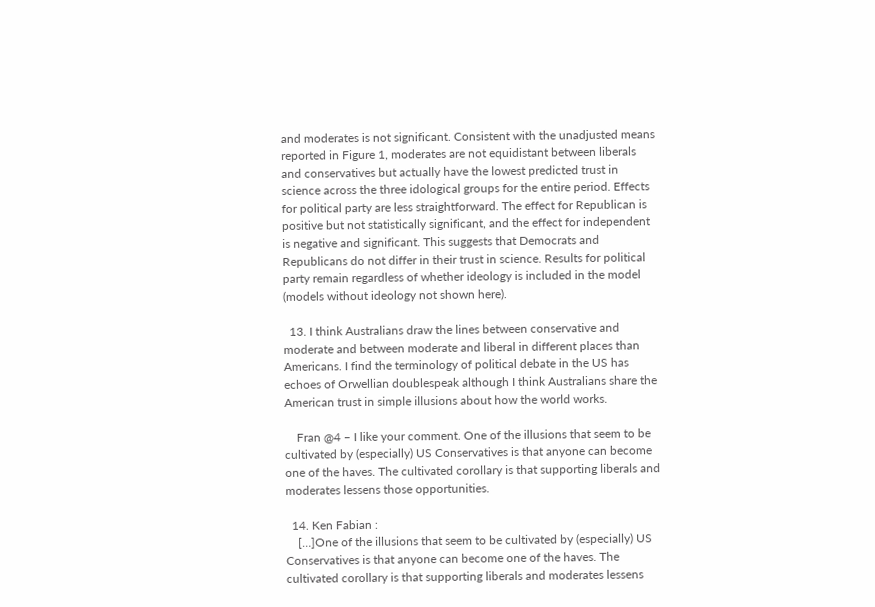and moderates is not significant. Consistent with the unadjusted means reported in Figure 1, moderates are not equidistant between liberals and conservatives but actually have the lowest predicted trust in science across the three idological groups for the entire period. Effects for political party are less straightforward. The effect for Republican is positive but not statistically significant, and the effect for independent is negative and significant. This suggests that Democrats and Republicans do not differ in their trust in science. Results for political party remain regardless of whether ideology is included in the model (models without ideology not shown here).

  13. I think Australians draw the lines between conservative and moderate and between moderate and liberal in different places than Americans. I find the terminology of political debate in the US has echoes of Orwellian doublespeak although I think Australians share the American trust in simple illusions about how the world works.

    Fran @4 – I like your comment. One of the illusions that seem to be cultivated by (especially) US Conservatives is that anyone can become one of the haves. The cultivated corollary is that supporting liberals and moderates lessens those opportunities.

  14. Ken Fabian :
    […]One of the illusions that seem to be cultivated by (especially) US Conservatives is that anyone can become one of the haves. The cultivated corollary is that supporting liberals and moderates lessens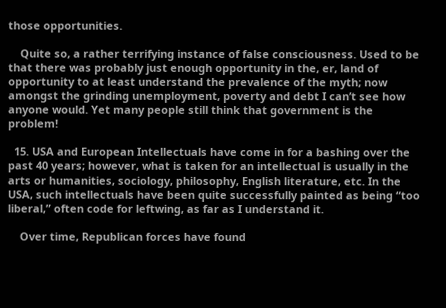those opportunities.

    Quite so, a rather terrifying instance of false consciousness. Used to be that there was probably just enough opportunity in the, er, land of opportunity to at least understand the prevalence of the myth; now amongst the grinding unemployment, poverty and debt I can’t see how anyone would. Yet many people still think that government is the problem!

  15. USA and European Intellectuals have come in for a bashing over the past 40 years; however, what is taken for an intellectual is usually in the arts or humanities, sociology, philosophy, English literature, etc. In the USA, such intellectuals have been quite successfully painted as being “too liberal,” often code for leftwing, as far as I understand it.

    Over time, Republican forces have found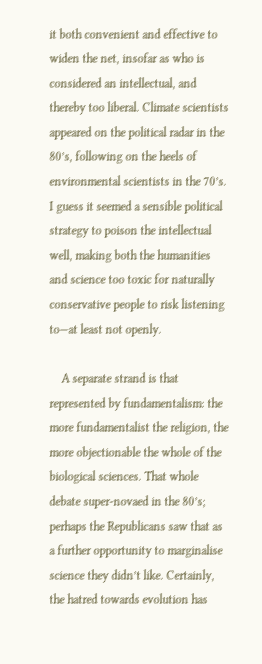it both convenient and effective to widen the net, insofar as who is considered an intellectual, and thereby too liberal. Climate scientists appeared on the political radar in the 80’s, following on the heels of environmental scientists in the 70’s. I guess it seemed a sensible political strategy to poison the intellectual well, making both the humanities and science too toxic for naturally conservative people to risk listening to—at least not openly.

    A separate strand is that represented by fundamentalism: the more fundamentalist the religion, the more objectionable the whole of the biological sciences. That whole debate super-novaed in the 80’s; perhaps the Republicans saw that as a further opportunity to marginalise science they didn’t like. Certainly, the hatred towards evolution has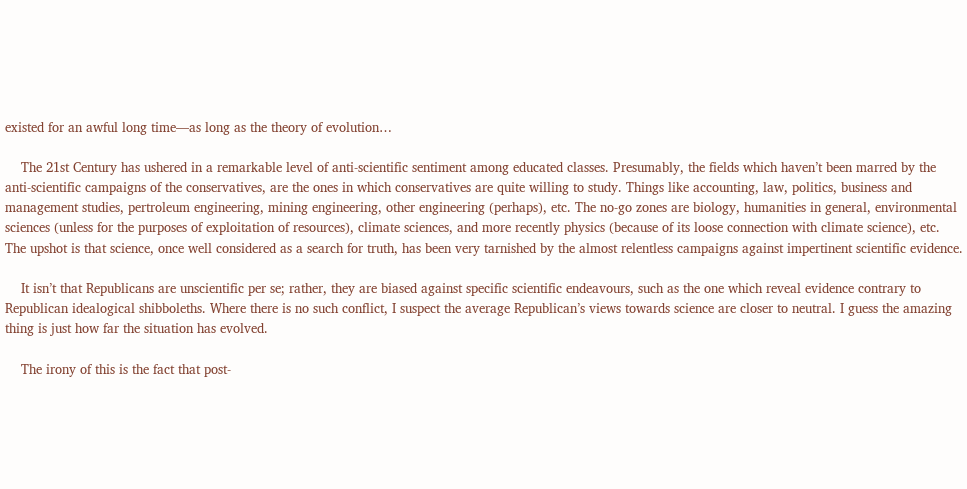existed for an awful long time—as long as the theory of evolution…

    The 21st Century has ushered in a remarkable level of anti-scientific sentiment among educated classes. Presumably, the fields which haven’t been marred by the anti-scientific campaigns of the conservatives, are the ones in which conservatives are quite willing to study. Things like accounting, law, politics, business and management studies, pertroleum engineering, mining engineering, other engineering (perhaps), etc. The no-go zones are biology, humanities in general, environmental sciences (unless for the purposes of exploitation of resources), climate sciences, and more recently physics (because of its loose connection with climate science), etc. The upshot is that science, once well considered as a search for truth, has been very tarnished by the almost relentless campaigns against impertinent scientific evidence.

    It isn’t that Republicans are unscientific per se; rather, they are biased against specific scientific endeavours, such as the one which reveal evidence contrary to Republican idealogical shibboleths. Where there is no such conflict, I suspect the average Republican’s views towards science are closer to neutral. I guess the amazing thing is just how far the situation has evolved.

    The irony of this is the fact that post-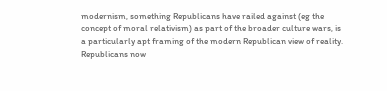modernism, something Republicans have railed against (eg the concept of moral relativism) as part of the broader culture wars, is a particularly apt framing of the modern Republican view of reality. Republicans now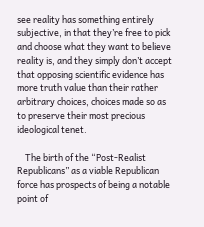see reality has something entirely subjective, in that they’re free to pick and choose what they want to believe reality is, and they simply don’t accept that opposing scientific evidence has more truth value than their rather arbitrary choices, choices made so as to preserve their most precious ideological tenet.

    The birth of the “Post-Realist Republicans” as a viable Republican force has prospects of being a notable point of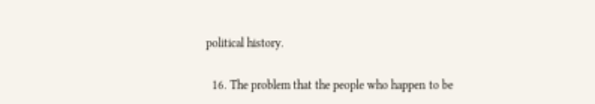political history.

  16. The problem that the people who happen to be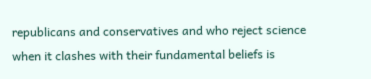republicans and conservatives and who reject science when it clashes with their fundamental beliefs is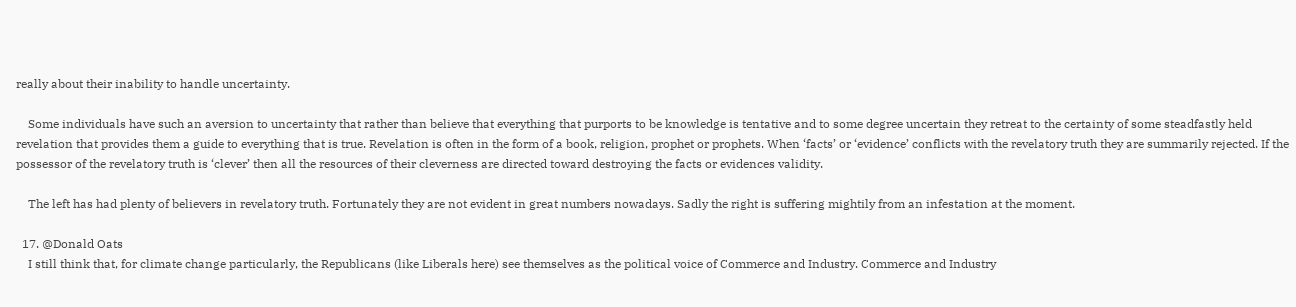really about their inability to handle uncertainty.

    Some individuals have such an aversion to uncertainty that rather than believe that everything that purports to be knowledge is tentative and to some degree uncertain they retreat to the certainty of some steadfastly held revelation that provides them a guide to everything that is true. Revelation is often in the form of a book, religion, prophet or prophets. When ‘facts’ or ‘evidence’ conflicts with the revelatory truth they are summarily rejected. If the possessor of the revelatory truth is ‘clever’ then all the resources of their cleverness are directed toward destroying the facts or evidences validity.

    The left has had plenty of believers in revelatory truth. Fortunately they are not evident in great numbers nowadays. Sadly the right is suffering mightily from an infestation at the moment.

  17. @Donald Oats
    I still think that, for climate change particularly, the Republicans (like Liberals here) see themselves as the political voice of Commerce and Industry. Commerce and Industry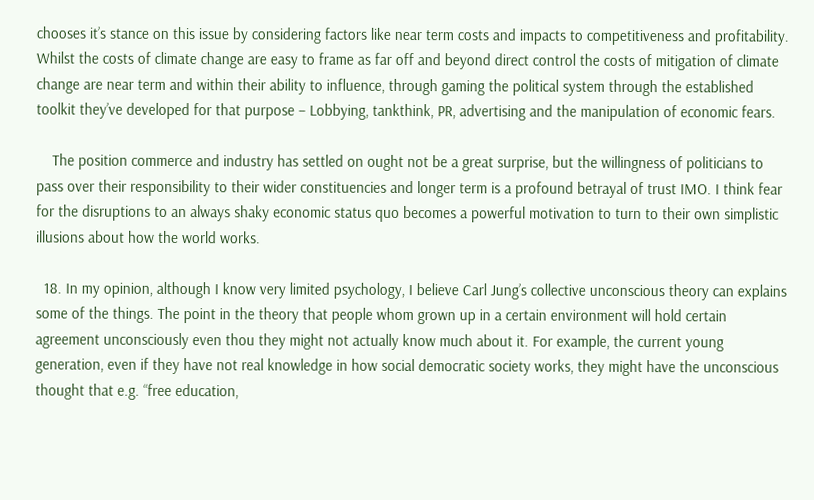chooses it’s stance on this issue by considering factors like near term costs and impacts to competitiveness and profitability. Whilst the costs of climate change are easy to frame as far off and beyond direct control the costs of mitigation of climate change are near term and within their ability to influence, through gaming the political system through the established toolkit they’ve developed for that purpose – Lobbying, tankthink, PR, advertising and the manipulation of economic fears.

    The position commerce and industry has settled on ought not be a great surprise, but the willingness of politicians to pass over their responsibility to their wider constituencies and longer term is a profound betrayal of trust IMO. I think fear for the disruptions to an always shaky economic status quo becomes a powerful motivation to turn to their own simplistic illusions about how the world works.

  18. In my opinion, although I know very limited psychology, I believe Carl Jung’s collective unconscious theory can explains some of the things. The point in the theory that people whom grown up in a certain environment will hold certain agreement unconsciously even thou they might not actually know much about it. For example, the current young generation, even if they have not real knowledge in how social democratic society works, they might have the unconscious thought that e.g. “free education,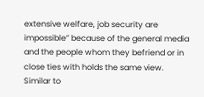extensive welfare, job security are impossible” because of the general media and the people whom they befriend or in close ties with holds the same view. Similar to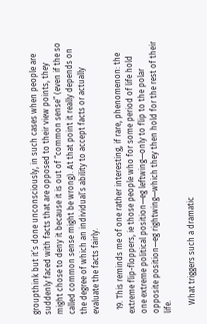groupthink but it’s done unconsciously, in such cases when people are suddenly faced with facts that are opposed to their view points, they might chose to deny it because it is out of “common sense” (even if the so called common sense might be wrong). At that point it really depends on the degree of which an individual’s ability to accept facts or actually evaluate the facts fairly.

  19. This reminds me of one rather interesting, if rare, phenomenon: the extreme flip-floppers, ie those people who for some period of life hold one extreme political position—eg leftwing—only to flip to the polar opposite position—eg rightwing—which they then hold for the rest of their life.

    What triggers such a dramatic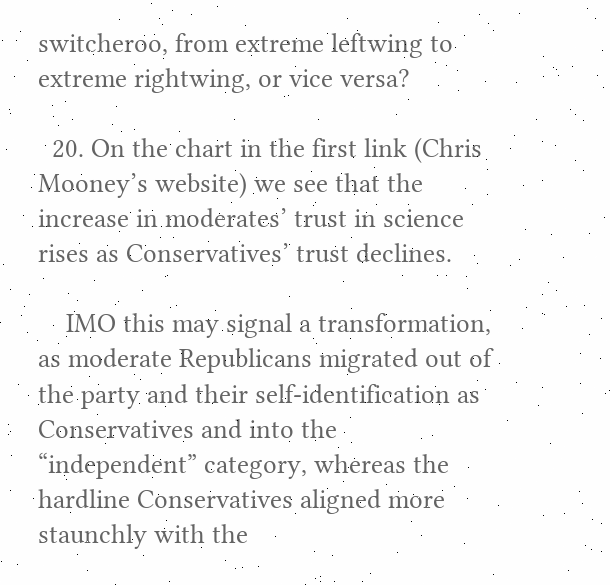switcheroo, from extreme leftwing to extreme rightwing, or vice versa?

  20. On the chart in the first link (Chris Mooney’s website) we see that the increase in moderates’ trust in science rises as Conservatives’ trust declines.

    IMO this may signal a transformation, as moderate Republicans migrated out of the party and their self-identification as Conservatives and into the “independent” category, whereas the hardline Conservatives aligned more staunchly with the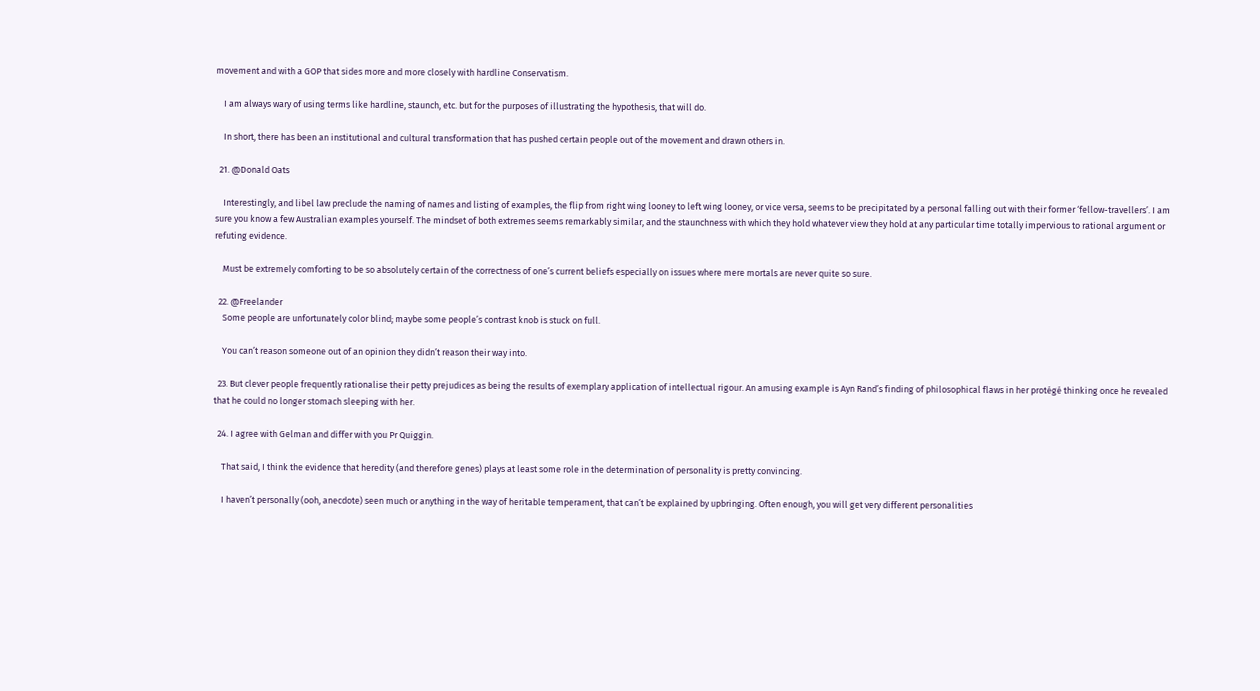movement and with a GOP that sides more and more closely with hardline Conservatism.

    I am always wary of using terms like hardline, staunch, etc. but for the purposes of illustrating the hypothesis, that will do.

    In short, there has been an institutional and cultural transformation that has pushed certain people out of the movement and drawn others in.

  21. @Donald Oats

    Interestingly, and libel law preclude the naming of names and listing of examples, the flip from right wing looney to left wing looney, or vice versa, seems to be precipitated by a personal falling out with their former ‘fellow-travellers’. I am sure you know a few Australian examples yourself. The mindset of both extremes seems remarkably similar, and the staunchness with which they hold whatever view they hold at any particular time totally impervious to rational argument or refuting evidence.

    Must be extremely comforting to be so absolutely certain of the correctness of one’s current beliefs especially on issues where mere mortals are never quite so sure.

  22. @Freelander
    Some people are unfortunately color blind; maybe some people’s contrast knob is stuck on full.

    You can’t reason someone out of an opinion they didn’t reason their way into.

  23. But clever people frequently rationalise their petty prejudices as being the results of exemplary application of intellectual rigour. An amusing example is Ayn Rand’s finding of philosophical flaws in her protégé thinking once he revealed that he could no longer stomach sleeping with her.

  24. I agree with Gelman and differ with you Pr Quiggin.

    That said, I think the evidence that heredity (and therefore genes) plays at least some role in the determination of personality is pretty convincing.

    I haven’t personally (ooh, anecdote) seen much or anything in the way of heritable temperament, that can’t be explained by upbringing. Often enough, you will get very different personalities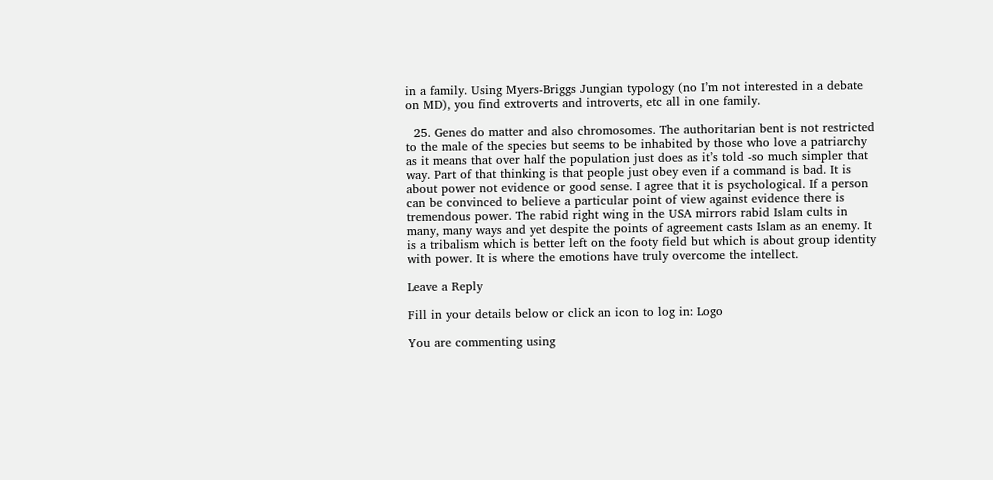in a family. Using Myers-Briggs Jungian typology (no I’m not interested in a debate on MD), you find extroverts and introverts, etc all in one family.

  25. Genes do matter and also chromosomes. The authoritarian bent is not restricted to the male of the species but seems to be inhabited by those who love a patriarchy as it means that over half the population just does as it’s told -so much simpler that way. Part of that thinking is that people just obey even if a command is bad. It is about power not evidence or good sense. I agree that it is psychological. If a person can be convinced to believe a particular point of view against evidence there is tremendous power. The rabid right wing in the USA mirrors rabid Islam cults in many, many ways and yet despite the points of agreement casts Islam as an enemy. It is a tribalism which is better left on the footy field but which is about group identity with power. It is where the emotions have truly overcome the intellect.

Leave a Reply

Fill in your details below or click an icon to log in: Logo

You are commenting using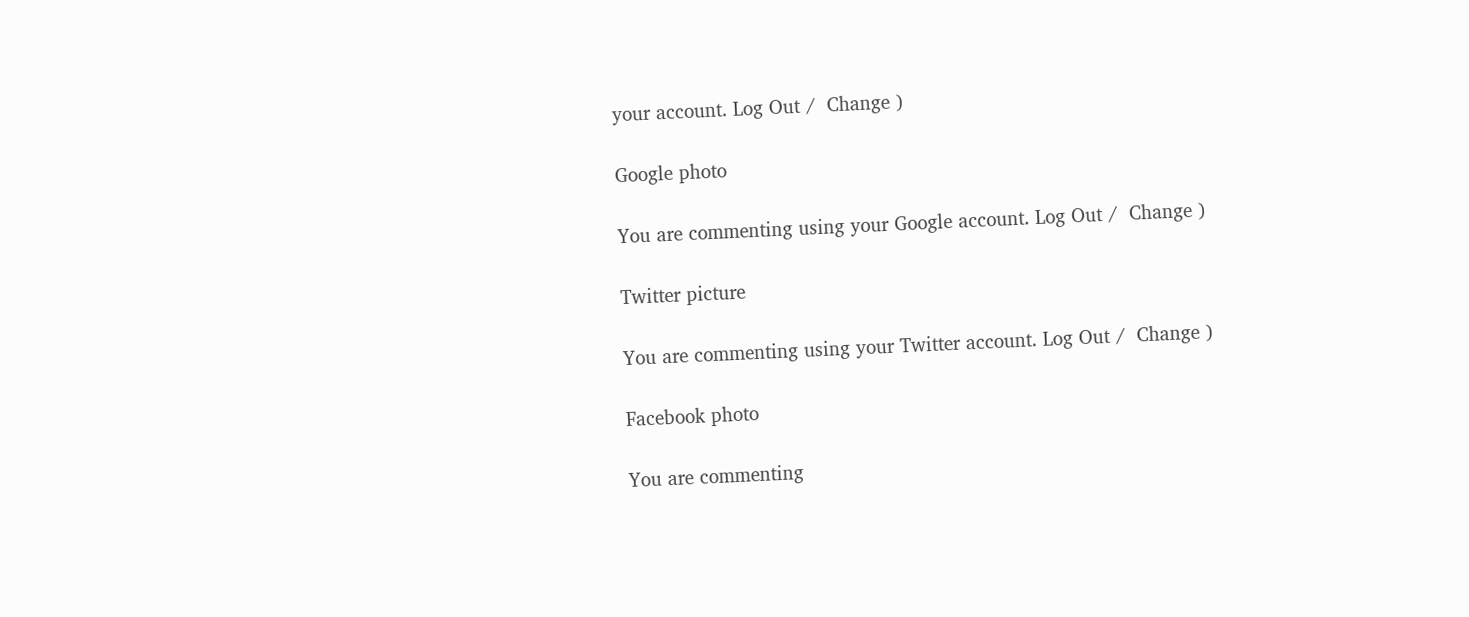your account. Log Out /  Change )

Google photo

You are commenting using your Google account. Log Out /  Change )

Twitter picture

You are commenting using your Twitter account. Log Out /  Change )

Facebook photo

You are commenting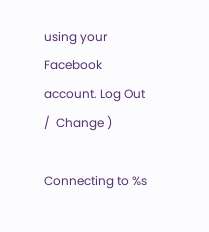using your Facebook account. Log Out /  Change )

Connecting to %s